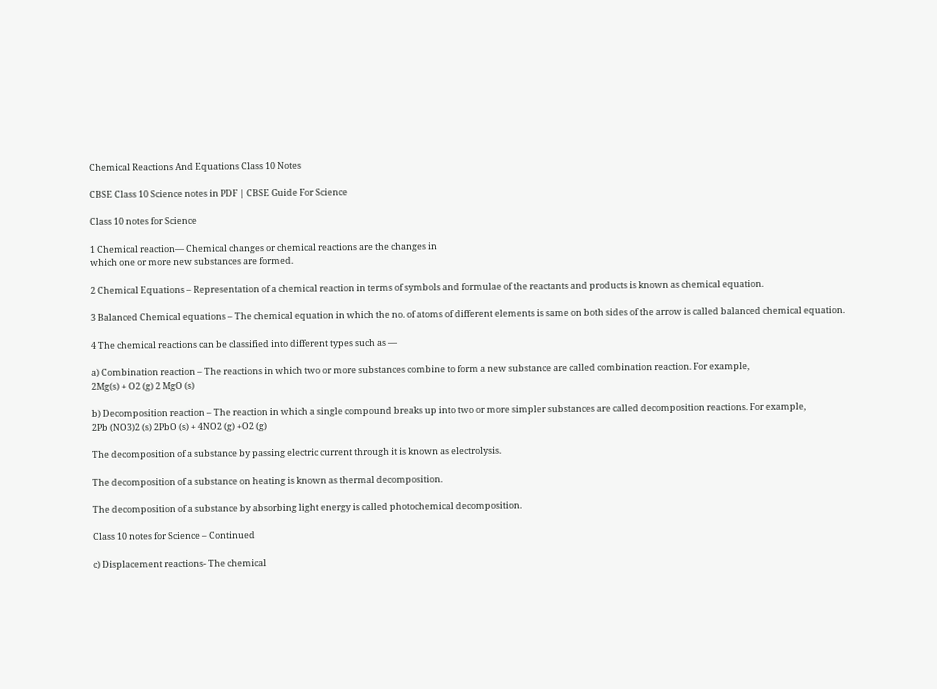Chemical Reactions And Equations Class 10 Notes

CBSE Class 10 Science notes in PDF | CBSE Guide For Science

Class 10 notes for Science

1 Chemical reaction— Chemical changes or chemical reactions are the changes in
which one or more new substances are formed.

2 Chemical Equations – Representation of a chemical reaction in terms of symbols and formulae of the reactants and products is known as chemical equation.

3 Balanced Chemical equations – The chemical equation in which the no. of atoms of different elements is same on both sides of the arrow is called balanced chemical equation.

4 The chemical reactions can be classified into different types such as —

a) Combination reaction – The reactions in which two or more substances combine to form a new substance are called combination reaction. For example,
2Mg(s) + O2 (g) 2 MgO (s)

b) Decomposition reaction – The reaction in which a single compound breaks up into two or more simpler substances are called decomposition reactions. For example,
2Pb (NO3)2 (s) 2PbO (s) + 4NO2 (g) +O2 (g)

The decomposition of a substance by passing electric current through it is known as electrolysis.

The decomposition of a substance on heating is known as thermal decomposition.

The decomposition of a substance by absorbing light energy is called photochemical decomposition.

Class 10 notes for Science – Continued

c) Displacement reactions- The chemical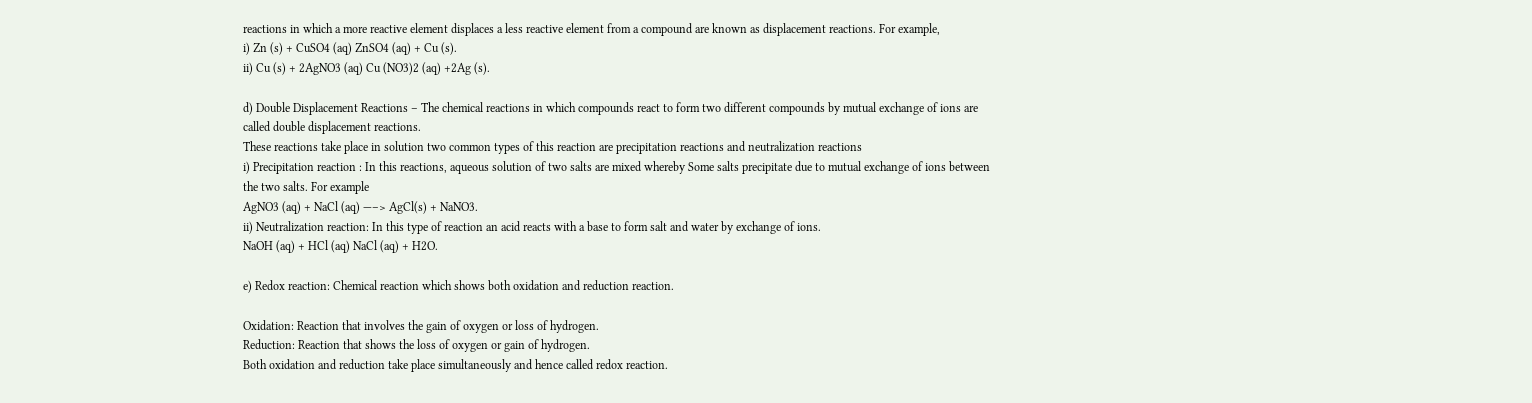reactions in which a more reactive element displaces a less reactive element from a compound are known as displacement reactions. For example,
i) Zn (s) + CuSO4 (aq) ZnSO4 (aq) + Cu (s).
ii) Cu (s) + 2AgNO3 (aq) Cu (NO3)2 (aq) +2Ag (s).

d) Double Displacement Reactions – The chemical reactions in which compounds react to form two different compounds by mutual exchange of ions are called double displacement reactions.
These reactions take place in solution two common types of this reaction are precipitation reactions and neutralization reactions
i) Precipitation reaction : In this reactions, aqueous solution of two salts are mixed whereby Some salts precipitate due to mutual exchange of ions between the two salts. For example
AgNO3 (aq) + NaCl (aq) —–> AgCl(s) + NaNO3.
ii) Neutralization reaction: In this type of reaction an acid reacts with a base to form salt and water by exchange of ions.
NaOH (aq) + HCl (aq) NaCl (aq) + H2O.

e) Redox reaction: Chemical reaction which shows both oxidation and reduction reaction.

Oxidation: Reaction that involves the gain of oxygen or loss of hydrogen.
Reduction: Reaction that shows the loss of oxygen or gain of hydrogen.
Both oxidation and reduction take place simultaneously and hence called redox reaction.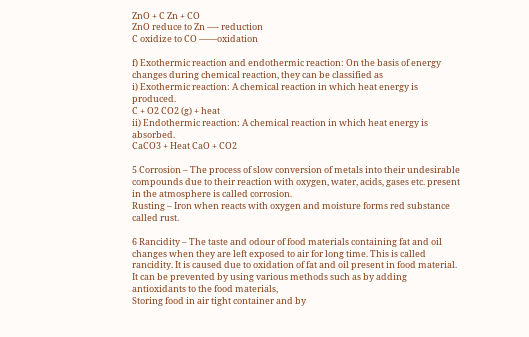ZnO + C Zn + CO
ZnO reduce to Zn —- reduction
C oxidize to CO ——oxidation

f) Exothermic reaction and endothermic reaction: On the basis of energy changes during chemical reaction, they can be classified as
i) Exothermic reaction: A chemical reaction in which heat energy is produced.
C + O2 CO2 (g) + heat
ii) Endothermic reaction: A chemical reaction in which heat energy is absorbed.
CaCO3 + Heat CaO + CO2

5 Corrosion – The process of slow conversion of metals into their undesirable compounds due to their reaction with oxygen, water, acids, gases etc. present in the atmosphere is called corrosion.
Rusting – Iron when reacts with oxygen and moisture forms red substance called rust.

6 Rancidity – The taste and odour of food materials containing fat and oil changes when they are left exposed to air for long time. This is called rancidity. It is caused due to oxidation of fat and oil present in food material.
It can be prevented by using various methods such as by adding antioxidants to the food materials,
Storing food in air tight container and by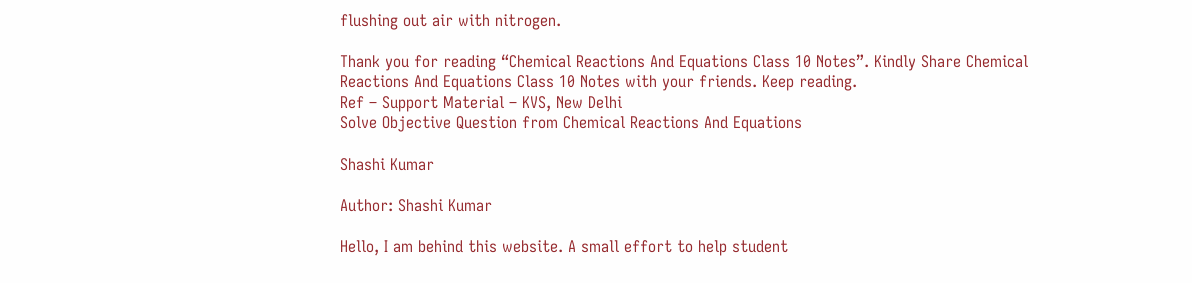flushing out air with nitrogen.

Thank you for reading “Chemical Reactions And Equations Class 10 Notes”. Kindly Share Chemical Reactions And Equations Class 10 Notes with your friends. Keep reading.
Ref – Support Material – KVS, New Delhi
Solve Objective Question from Chemical Reactions And Equations

Shashi Kumar

Author: Shashi Kumar

Hello, I am behind this website. A small effort to help student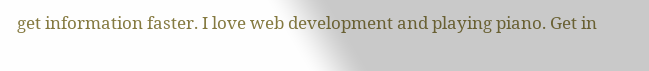get information faster. I love web development and playing piano. Get in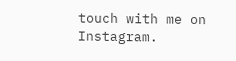touch with me on Instagram.